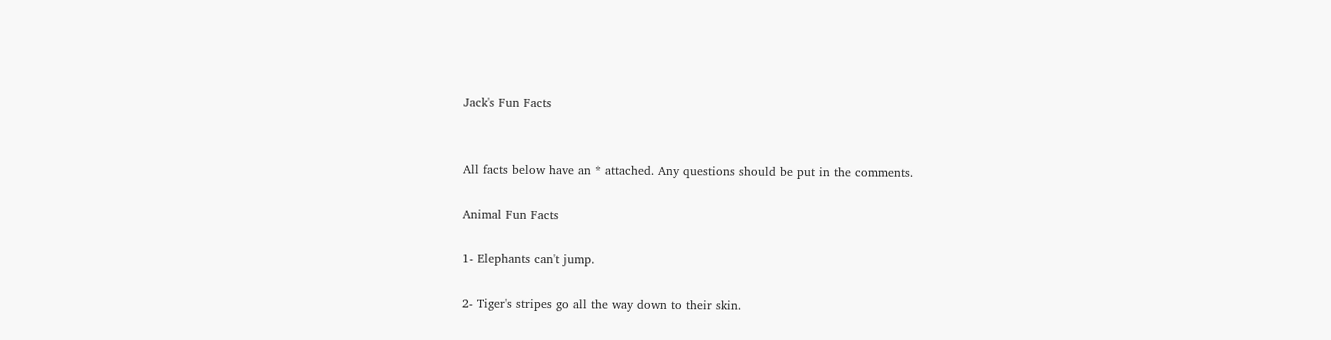Jack's Fun Facts


All facts below have an * attached. Any questions should be put in the comments.

Animal Fun Facts

1- Elephants can't jump.

2- Tiger's stripes go all the way down to their skin.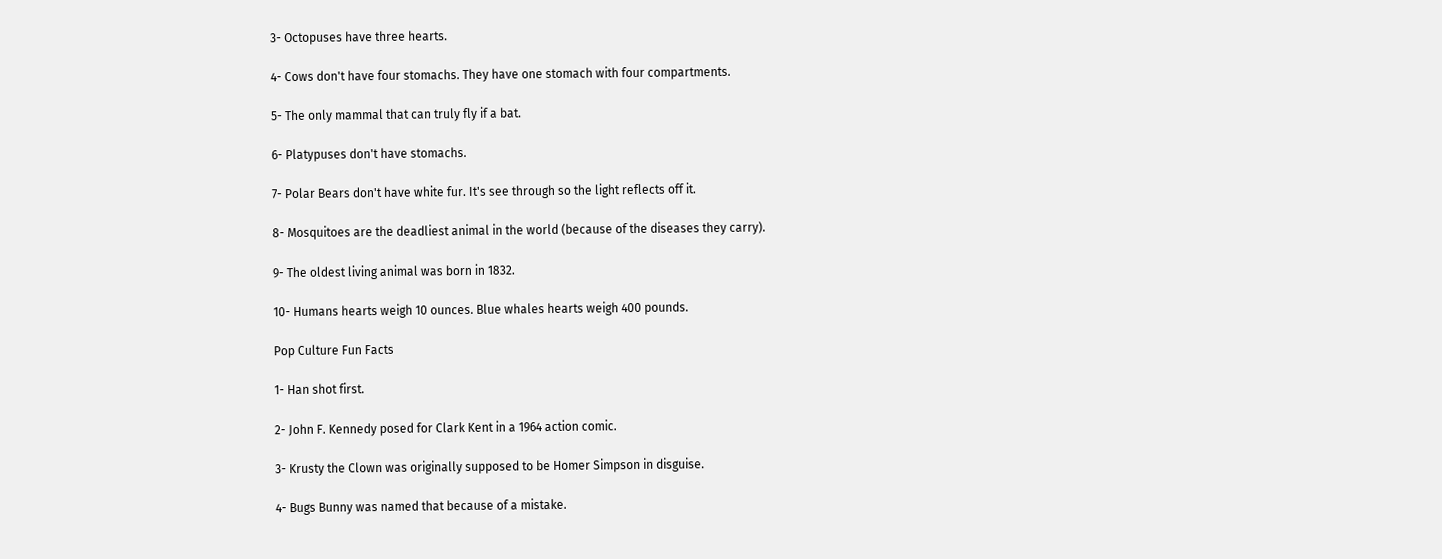3- Octopuses have three hearts.

4- Cows don't have four stomachs. They have one stomach with four compartments.

5- The only mammal that can truly fly if a bat.

6- Platypuses don't have stomachs.

7- Polar Bears don't have white fur. It's see through so the light reflects off it.

8- Mosquitoes are the deadliest animal in the world (because of the diseases they carry).

9- The oldest living animal was born in 1832.

10- Humans hearts weigh 10 ounces. Blue whales hearts weigh 400 pounds.

Pop Culture Fun Facts

1- Han shot first.

2- John F. Kennedy posed for Clark Kent in a 1964 action comic.

3- Krusty the Clown was originally supposed to be Homer Simpson in disguise.

4- Bugs Bunny was named that because of a mistake.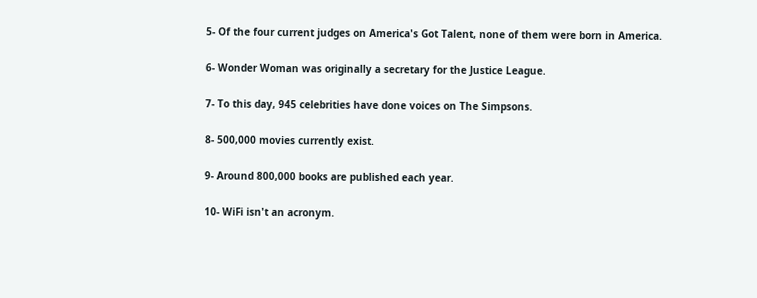5- Of the four current judges on America's Got Talent, none of them were born in America.

6- Wonder Woman was originally a secretary for the Justice League.

7- To this day, 945 celebrities have done voices on The Simpsons.

8- 500,000 movies currently exist.

9- Around 800,000 books are published each year.

10- WiFi isn't an acronym.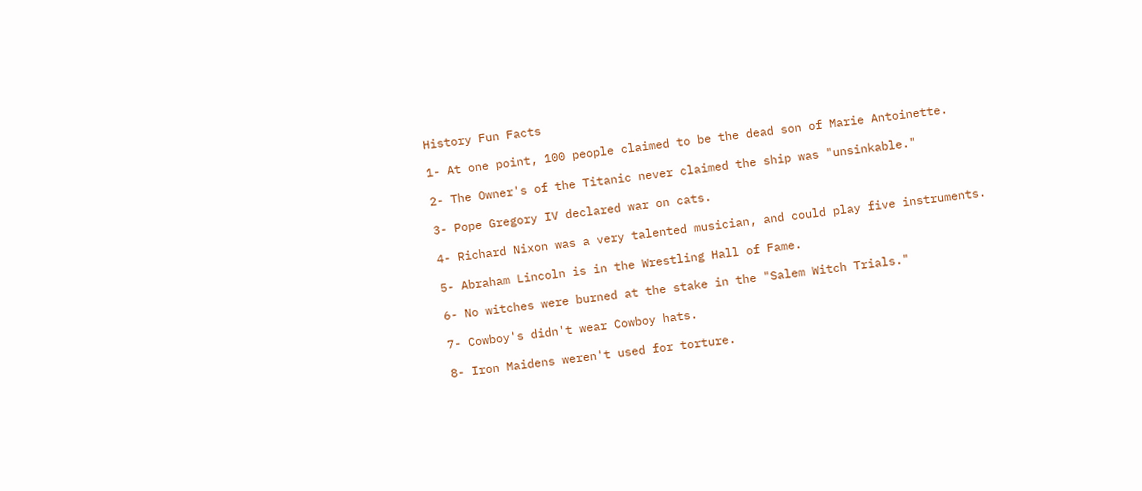History Fun Facts

1- At one point, 100 people claimed to be the dead son of Marie Antoinette.

2- The Owner's of the Titanic never claimed the ship was "unsinkable."

3- Pope Gregory IV declared war on cats.

4- Richard Nixon was a very talented musician, and could play five instruments.

5- Abraham Lincoln is in the Wrestling Hall of Fame.

6- No witches were burned at the stake in the "Salem Witch Trials."

7- Cowboy's didn't wear Cowboy hats.

8- Iron Maidens weren't used for torture.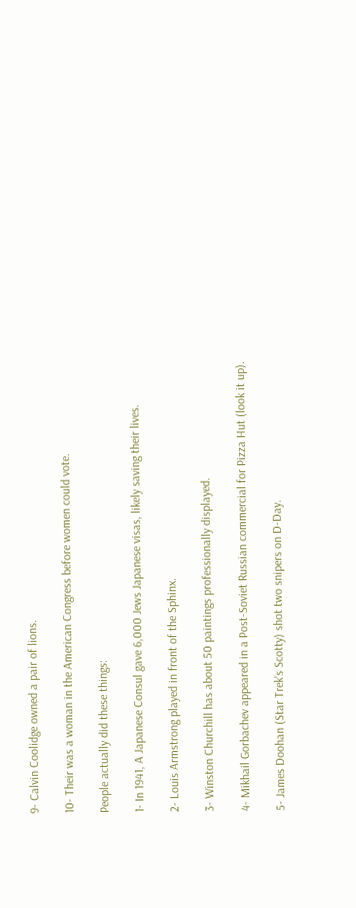9- Calvin Coolidge owned a pair of lions.

10- Their was a woman in the American Congress before women could vote.

People actually did these things:

1- In 1941, A Japanese Consul gave 6,000 Jews Japanese visas, likely saving their lives.

2- Louis Armstrong played in front of the Sphinx.

3- Winston Churchill has about 50 paintings professionally displayed.

4- Mikhail Gorbachev appeared in a Post-Soviet Russian commercial for Pizza Hut (look it up).

5- James Doohan (Star Trek's Scotty) shot two snipers on D-Day.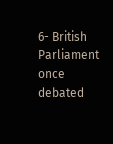6- British Parliament once debated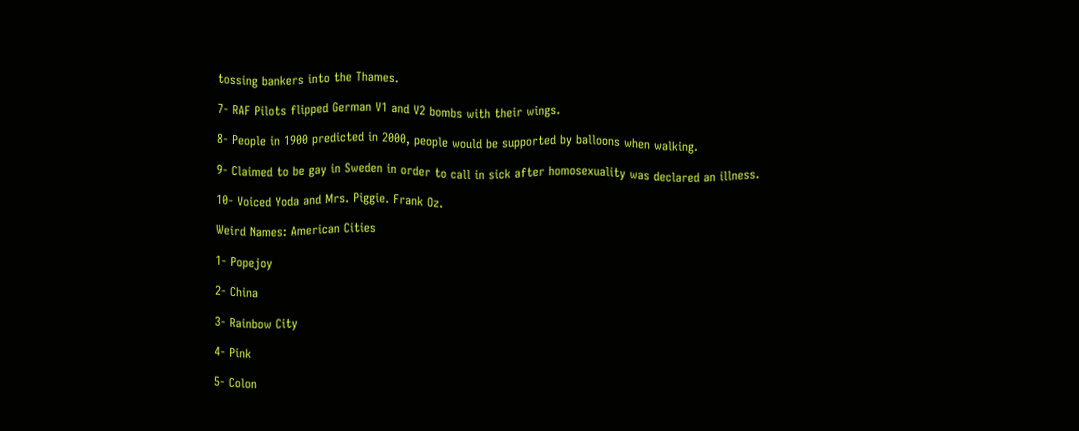tossing bankers into the Thames.

7- RAF Pilots flipped German V1 and V2 bombs with their wings.

8- People in 1900 predicted in 2000, people would be supported by balloons when walking.

9- Claimed to be gay in Sweden in order to call in sick after homosexuality was declared an illness.

10- Voiced Yoda and Mrs. Piggie. Frank Oz.

Weird Names: American Cities

1- Popejoy

2- China

3- Rainbow City

4- Pink

5- Colon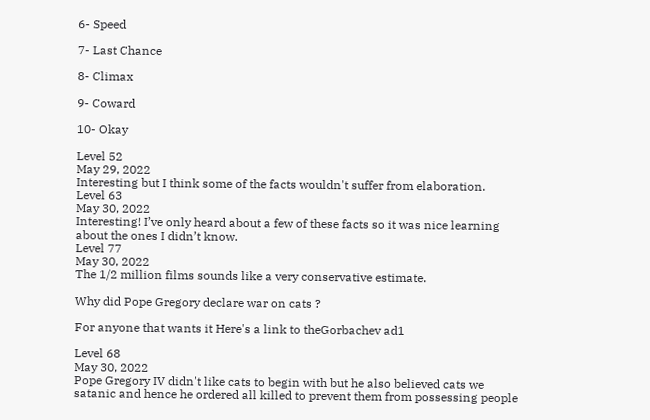6- Speed

7- Last Chance

8- Climax

9- Coward

10- Okay

Level 52
May 29, 2022
Interesting but I think some of the facts wouldn't suffer from elaboration.
Level 63
May 30, 2022
Interesting! I’ve only heard about a few of these facts so it was nice learning about the ones I didn’t know.
Level 77
May 30, 2022
The 1/2 million films sounds like a very conservative estimate.

Why did Pope Gregory declare war on cats ?

For anyone that wants it Here's a link to theGorbachev ad1

Level 68
May 30, 2022
Pope Gregory IV didn't like cats to begin with but he also believed cats we satanic and hence he ordered all killed to prevent them from possessing people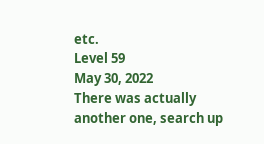etc.
Level 59
May 30, 2022
There was actually another one, search up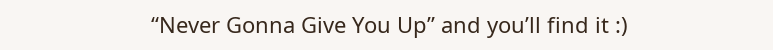“Never Gonna Give You Up” and you’ll find it :)